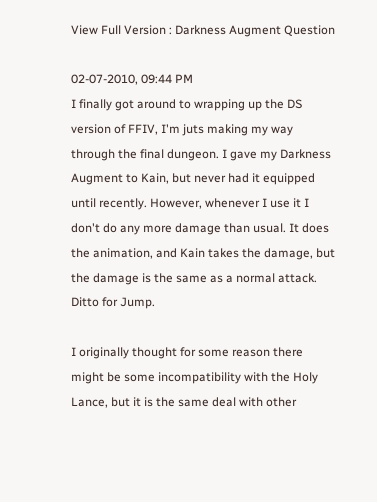View Full Version : Darkness Augment Question

02-07-2010, 09:44 PM
I finally got around to wrapping up the DS version of FFIV, I'm juts making my way through the final dungeon. I gave my Darkness Augment to Kain, but never had it equipped until recently. However, whenever I use it I don't do any more damage than usual. It does the animation, and Kain takes the damage, but the damage is the same as a normal attack. Ditto for Jump.

I originally thought for some reason there might be some incompatibility with the Holy Lance, but it is the same deal with other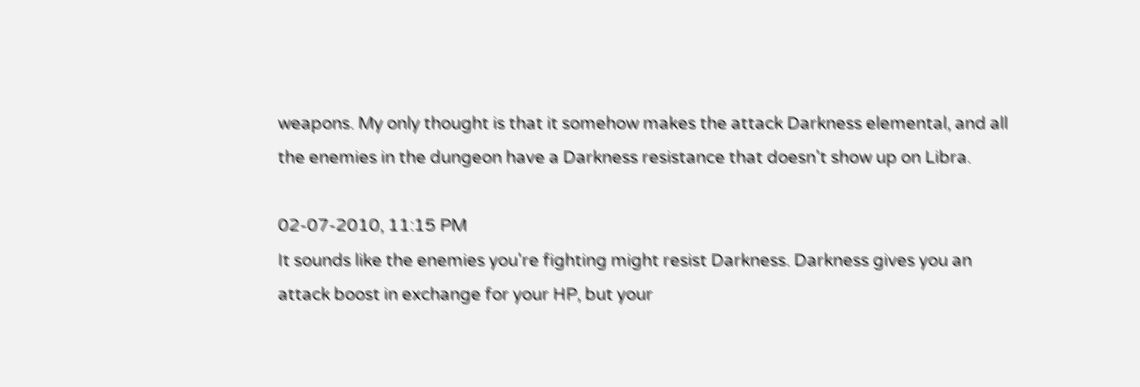weapons. My only thought is that it somehow makes the attack Darkness elemental, and all the enemies in the dungeon have a Darkness resistance that doesn't show up on Libra.

02-07-2010, 11:15 PM
It sounds like the enemies you're fighting might resist Darkness. Darkness gives you an attack boost in exchange for your HP, but your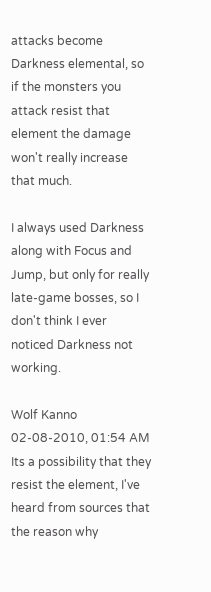attacks become Darkness elemental, so if the monsters you attack resist that element the damage won't really increase that much.

I always used Darkness along with Focus and Jump, but only for really late-game bosses, so I don't think I ever noticed Darkness not working.

Wolf Kanno
02-08-2010, 01:54 AM
Its a possibility that they resist the element, I've heard from sources that the reason why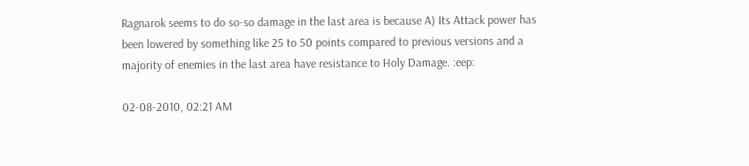Ragnarok seems to do so-so damage in the last area is because A) Its Attack power has been lowered by something like 25 to 50 points compared to previous versions and a majority of enemies in the last area have resistance to Holy Damage. :eep:

02-08-2010, 02:21 AM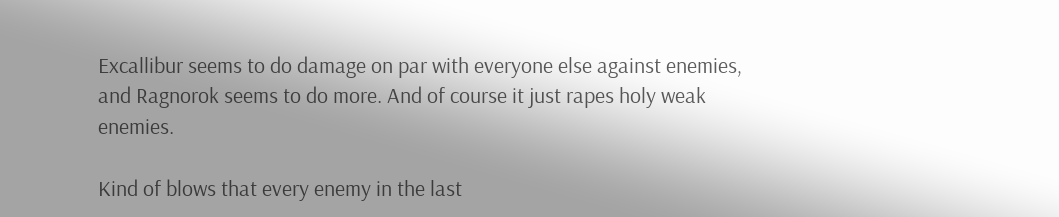Excallibur seems to do damage on par with everyone else against enemies, and Ragnorok seems to do more. And of course it just rapes holy weak enemies.

Kind of blows that every enemy in the last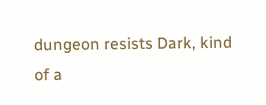dungeon resists Dark, kind of a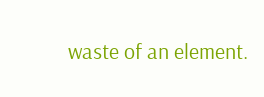waste of an element.